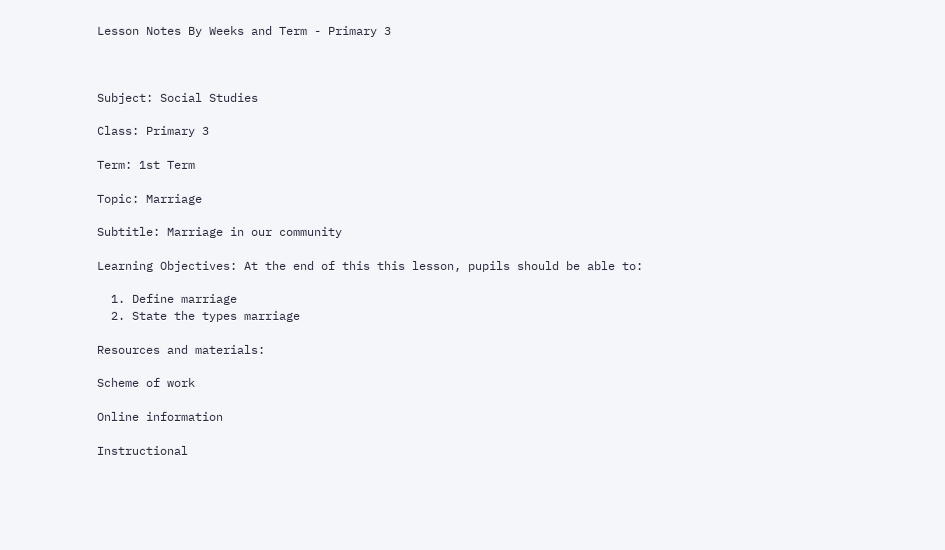Lesson Notes By Weeks and Term - Primary 3



Subject: Social Studies

Class: Primary 3

Term: 1st Term

Topic: Marriage

Subtitle: Marriage in our community

Learning Objectives: At the end of this this lesson, pupils should be able to:

  1. Define marriage
  2. State the types marriage

Resources and materials:

Scheme of work

Online information

Instructional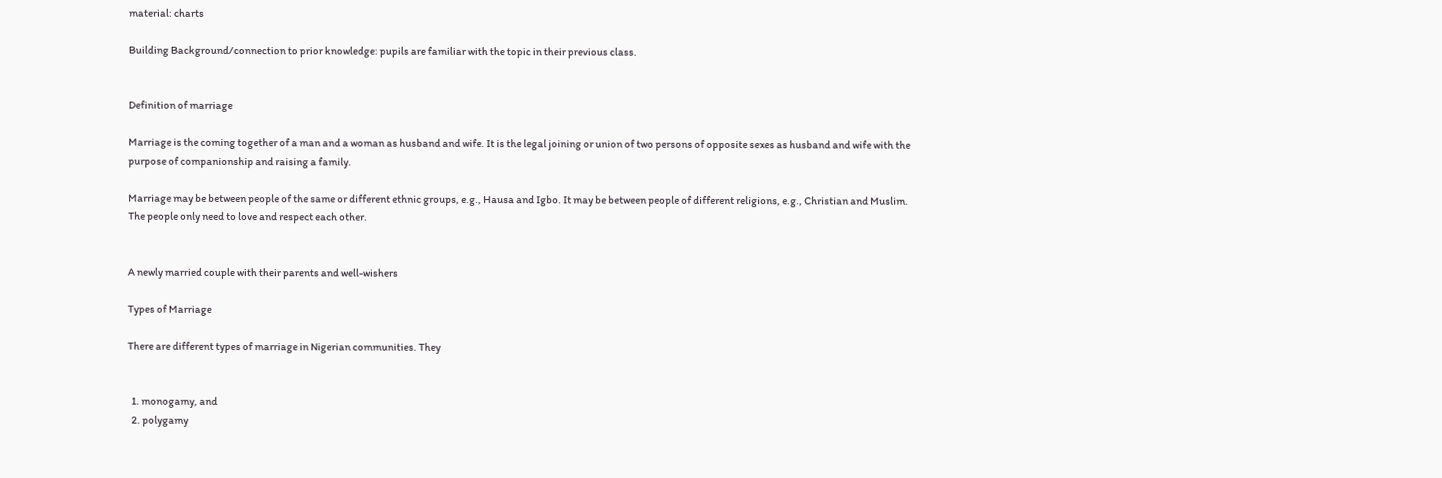material: charts

Building Background/connection to prior knowledge: pupils are familiar with the topic in their previous class.


Definition of marriage

Marriage is the coming together of a man and a woman as husband and wife. It is the legal joining or union of two persons of opposite sexes as husband and wife with the purpose of companionship and raising a family.

Marriage may be between people of the same or different ethnic groups, e.g., Hausa and Igbo. It may be between people of different religions, e.g., Christian and Muslim. The people only need to love and respect each other.


A newly married couple with their parents and well-wishers

Types of Marriage

There are different types of marriage in Nigerian communities. They


  1. monogamy, and
  2. polygamy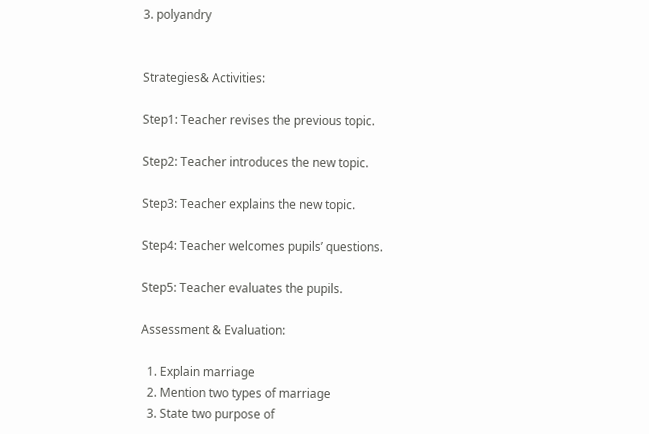3. polyandry


Strategies& Activities:

Step1: Teacher revises the previous topic.

Step2: Teacher introduces the new topic.

Step3: Teacher explains the new topic.

Step4: Teacher welcomes pupils’ questions.

Step5: Teacher evaluates the pupils.

Assessment & Evaluation:

  1. Explain marriage
  2. Mention two types of marriage
  3. State two purpose of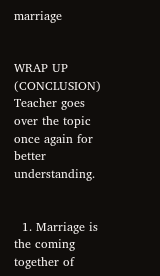marriage


WRAP UP (CONCLUSION) Teacher goes over the topic once again for better understanding.


  1. Marriage is the coming together of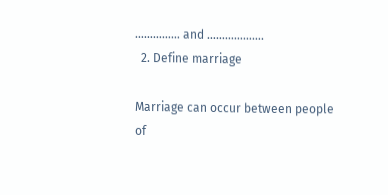…………… and ……………….
  2. Define marriage

Marriage can occur between people of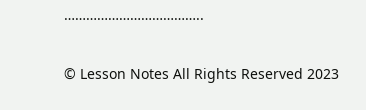………………………………..

© Lesson Notes All Rights Reserved 2023